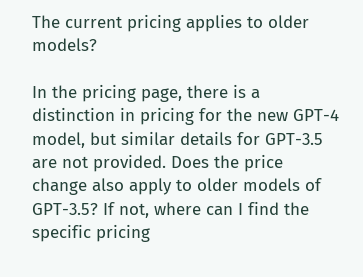The current pricing applies to older models?

In the pricing page, there is a distinction in pricing for the new GPT-4 model, but similar details for GPT-3.5 are not provided. Does the price change also apply to older models of GPT-3.5? If not, where can I find the specific pricing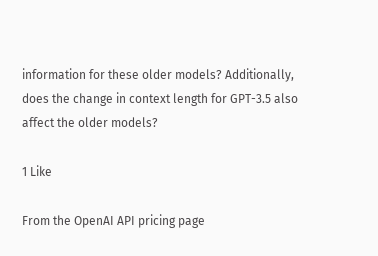information for these older models? Additionally, does the change in context length for GPT-3.5 also affect the older models?

1 Like

From the OpenAI API pricing page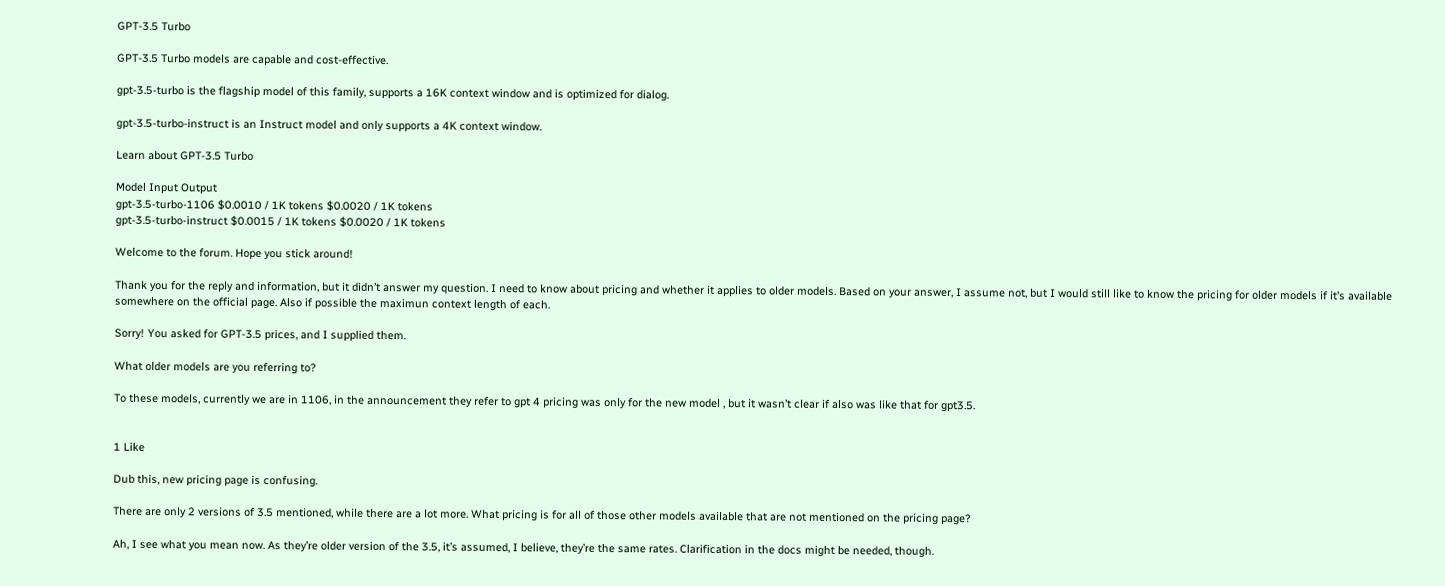GPT-3.5 Turbo

GPT-3.5 Turbo models are capable and cost-effective.

gpt-3.5-turbo is the flagship model of this family, supports a 16K context window and is optimized for dialog.

gpt-3.5-turbo-instruct is an Instruct model and only supports a 4K context window.

Learn about GPT-3.5 Turbo

Model Input Output
gpt-3.5-turbo-1106 $0.0010 / 1K tokens $0.0020 / 1K tokens
gpt-3.5-turbo-instruct $0.0015 / 1K tokens $0.0020 / 1K tokens

Welcome to the forum. Hope you stick around!

Thank you for the reply and information, but it didn’t answer my question. I need to know about pricing and whether it applies to older models. Based on your answer, I assume not, but I would still like to know the pricing for older models if it’s available somewhere on the official page. Also if possible the maximun context length of each.

Sorry! You asked for GPT-3.5 prices, and I supplied them.

What older models are you referring to?

To these models, currently we are in 1106, in the announcement they refer to gpt 4 pricing was only for the new model , but it wasn’t clear if also was like that for gpt3.5.


1 Like

Dub this, new pricing page is confusing.

There are only 2 versions of 3.5 mentioned, while there are a lot more. What pricing is for all of those other models available that are not mentioned on the pricing page?

Ah, I see what you mean now. As they’re older version of the 3.5, it’s assumed, I believe, they’re the same rates. Clarification in the docs might be needed, though.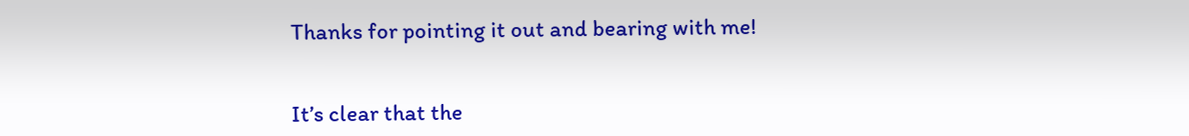Thanks for pointing it out and bearing with me!


It’s clear that the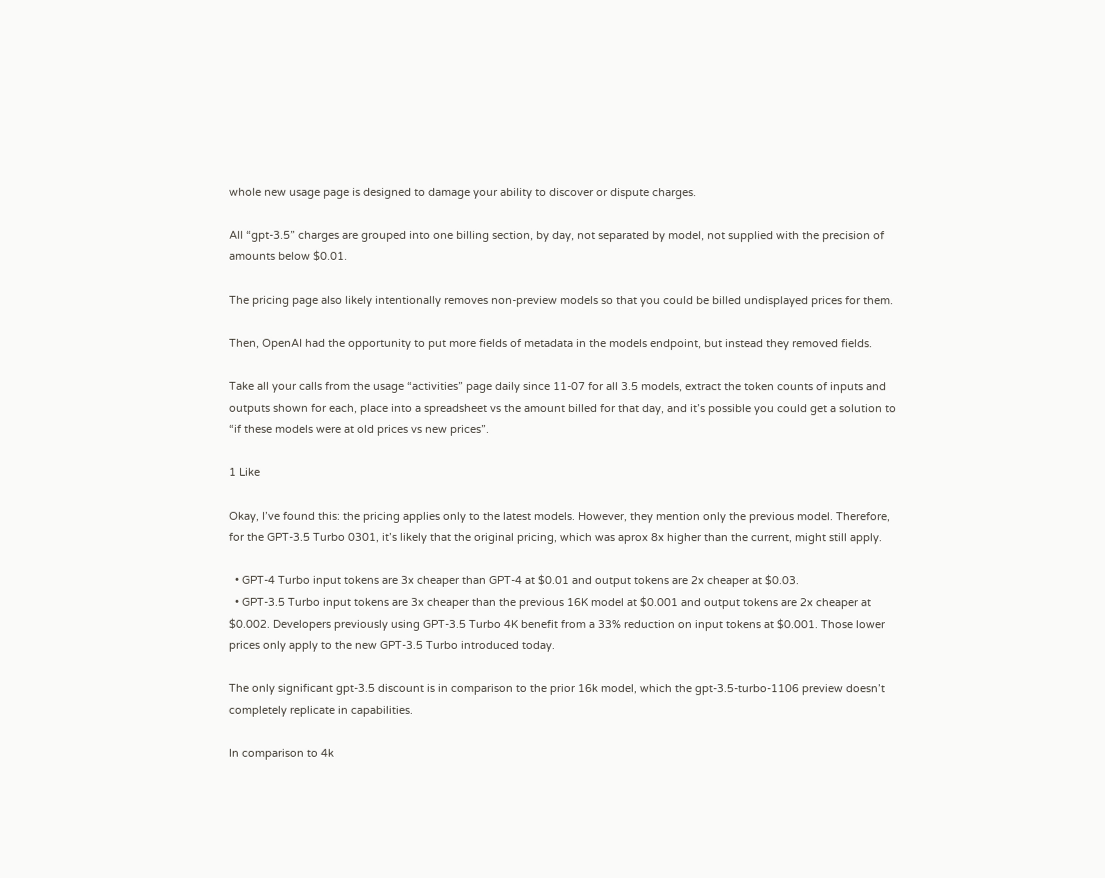whole new usage page is designed to damage your ability to discover or dispute charges.

All “gpt-3.5” charges are grouped into one billing section, by day, not separated by model, not supplied with the precision of amounts below $0.01.

The pricing page also likely intentionally removes non-preview models so that you could be billed undisplayed prices for them.

Then, OpenAI had the opportunity to put more fields of metadata in the models endpoint, but instead they removed fields.

Take all your calls from the usage “activities” page daily since 11-07 for all 3.5 models, extract the token counts of inputs and outputs shown for each, place into a spreadsheet vs the amount billed for that day, and it’s possible you could get a solution to “if these models were at old prices vs new prices”.

1 Like

Okay, I’ve found this: the pricing applies only to the latest models. However, they mention only the previous model. Therefore, for the GPT-3.5 Turbo 0301, it’s likely that the original pricing, which was aprox 8x higher than the current, might still apply.

  • GPT-4 Turbo input tokens are 3x cheaper than GPT-4 at $0.01 and output tokens are 2x cheaper at $0.03.
  • GPT-3.5 Turbo input tokens are 3x cheaper than the previous 16K model at $0.001 and output tokens are 2x cheaper at $0.002. Developers previously using GPT-3.5 Turbo 4K benefit from a 33% reduction on input tokens at $0.001. Those lower prices only apply to the new GPT-3.5 Turbo introduced today.

The only significant gpt-3.5 discount is in comparison to the prior 16k model, which the gpt-3.5-turbo-1106 preview doesn’t completely replicate in capabilities.

In comparison to 4k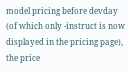model pricing before devday (of which only -instruct is now displayed in the pricing page), the price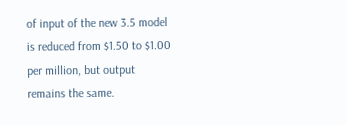of input of the new 3.5 model is reduced from $1.50 to $1.00 per million, but output remains the same.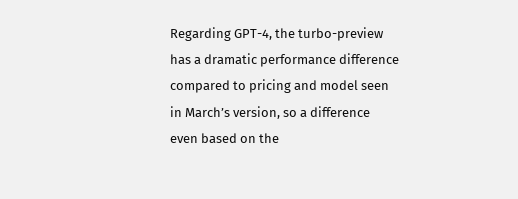Regarding GPT-4, the turbo-preview has a dramatic performance difference compared to pricing and model seen in March’s version, so a difference even based on the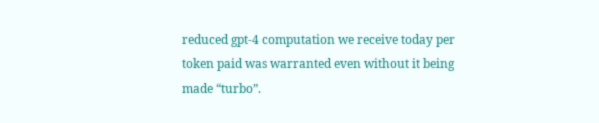reduced gpt-4 computation we receive today per token paid was warranted even without it being made “turbo”.